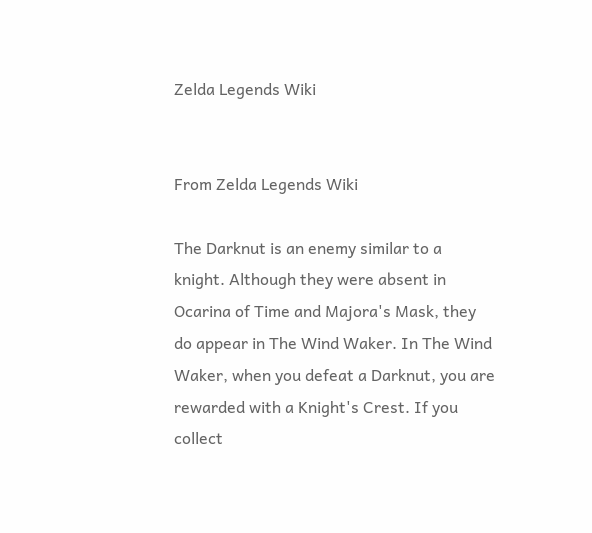Zelda Legends Wiki


From Zelda Legends Wiki

The Darknut is an enemy similar to a knight. Although they were absent in Ocarina of Time and Majora's Mask, they do appear in The Wind Waker. In The Wind Waker, when you defeat a Darknut, you are rewarded with a Knight's Crest. If you collect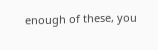enough of these, you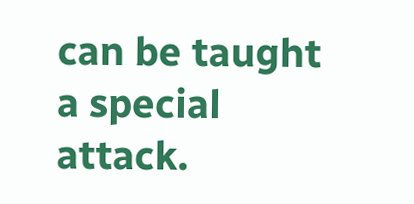can be taught a special attack.